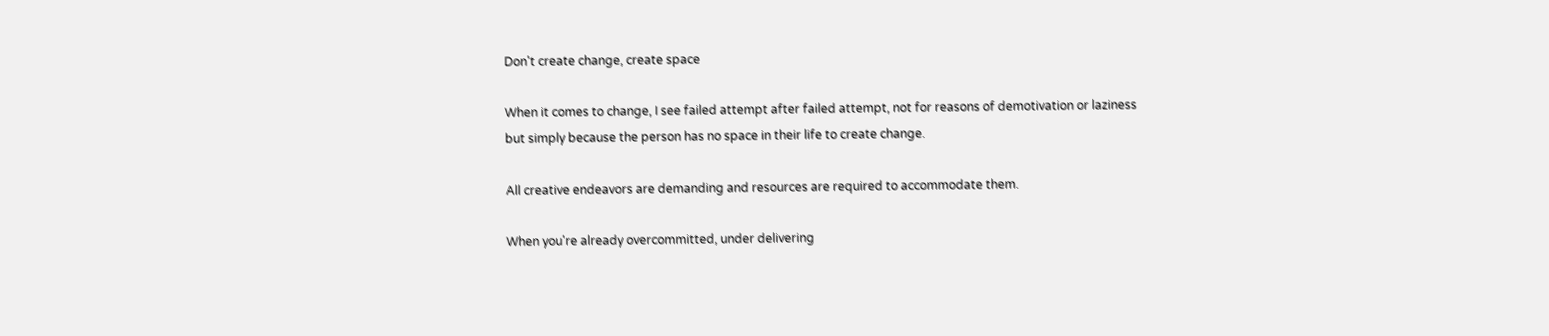Don't create change, create space

When it comes to change, I see failed attempt after failed attempt, not for reasons of demotivation or laziness but simply because the person has no space in their life to create change.

All creative endeavors are demanding and resources are required to accommodate them.

When you're already overcommitted, under delivering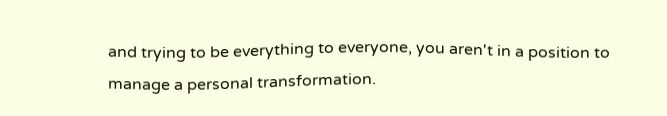and trying to be everything to everyone, you aren't in a position to manage a personal transformation.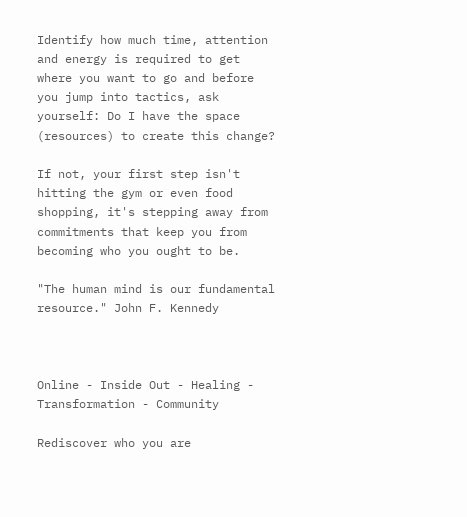Identify how much time, attention and energy is required to get where you want to go and before you jump into tactics, ask yourself: Do I have the space (resources) to create this change?

If not, your first step isn't hitting the gym or even food shopping, it's stepping away from commitments that keep you from becoming who you ought to be.

"The human mind is our fundamental resource." John F. Kennedy



Online - Inside Out - Healing - Transformation - Community

Rediscover who you are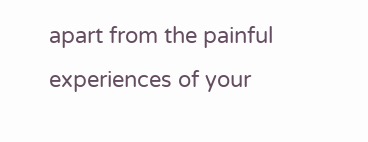apart from the painful experiences of your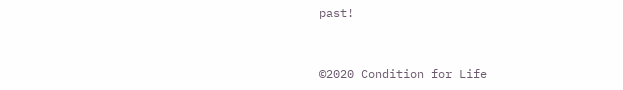past!


©2020 Condition for Life